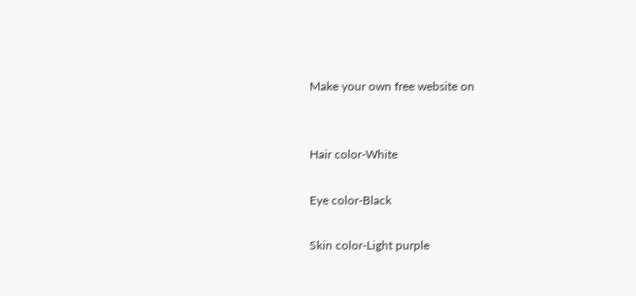Make your own free website on


Hair color-White

Eye color-Black

Skin color-Light purple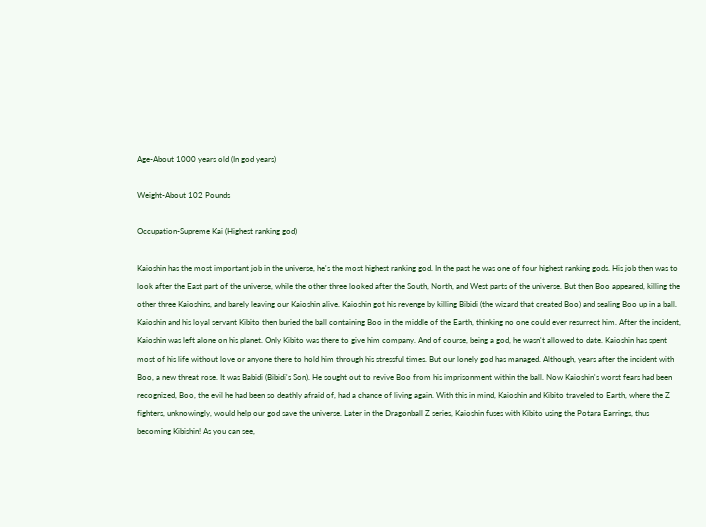Age-About 1000 years old (In god years)

Weight-About 102 Pounds

Occupation-Supreme Kai (Highest ranking god)

Kaioshin has the most important job in the universe, he's the most highest ranking god. In the past he was one of four highest ranking gods. His job then was to look after the East part of the universe, while the other three looked after the South, North, and West parts of the universe. But then Boo appeared, killing the other three Kaioshins, and barely leaving our Kaioshin alive. Kaioshin got his revenge by killing Bibidi (the wizard that created Boo) and sealing Boo up in a ball. Kaioshin and his loyal servant Kibito then buried the ball containing Boo in the middle of the Earth, thinking no one could ever resurrect him. After the incident, Kaioshin was left alone on his planet. Only Kibito was there to give him company. And of course, being a god, he wasn't allowed to date. Kaioshin has spent most of his life without love or anyone there to hold him through his stressful times. But our lonely god has managed. Although, years after the incident with Boo, a new threat rose. It was Babidi (Bibidi's Son). He sought out to revive Boo from his imprisonment within the ball. Now Kaioshin's worst fears had been recognized, Boo, the evil he had been so deathly afraid of, had a chance of living again. With this in mind, Kaioshin and Kibito traveled to Earth, where the Z fighters, unknowingly, would help our god save the universe. Later in the Dragonball Z series, Kaioshin fuses with Kibito using the Potara Earrings, thus becoming Kibishin! As you can see,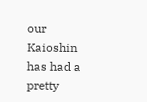our Kaioshin has had a pretty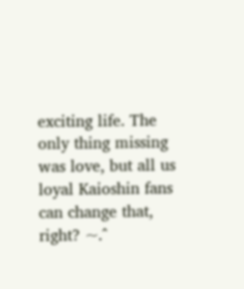exciting life. The only thing missing was love, but all us loyal Kaioshin fans can change that, right? ~.^